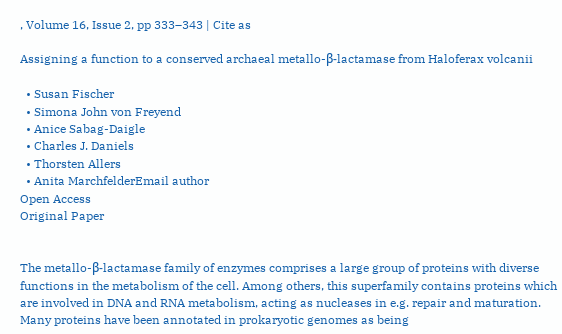, Volume 16, Issue 2, pp 333–343 | Cite as

Assigning a function to a conserved archaeal metallo-β-lactamase from Haloferax volcanii

  • Susan Fischer
  • Simona John von Freyend
  • Anice Sabag-Daigle
  • Charles J. Daniels
  • Thorsten Allers
  • Anita MarchfelderEmail author
Open Access
Original Paper


The metallo-β-lactamase family of enzymes comprises a large group of proteins with diverse functions in the metabolism of the cell. Among others, this superfamily contains proteins which are involved in DNA and RNA metabolism, acting as nucleases in e.g. repair and maturation. Many proteins have been annotated in prokaryotic genomes as being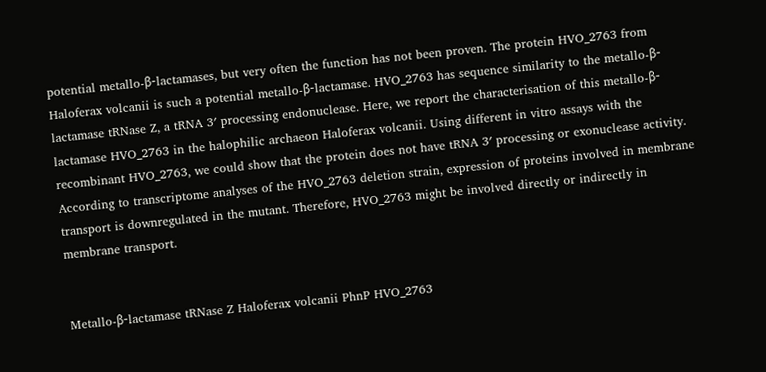potential metallo-β-lactamases, but very often the function has not been proven. The protein HVO_2763 from Haloferax volcanii is such a potential metallo-β-lactamase. HVO_2763 has sequence similarity to the metallo-β-lactamase tRNase Z, a tRNA 3′ processing endonuclease. Here, we report the characterisation of this metallo-β-lactamase HVO_2763 in the halophilic archaeon Haloferax volcanii. Using different in vitro assays with the recombinant HVO_2763, we could show that the protein does not have tRNA 3′ processing or exonuclease activity. According to transcriptome analyses of the HVO_2763 deletion strain, expression of proteins involved in membrane transport is downregulated in the mutant. Therefore, HVO_2763 might be involved directly or indirectly in membrane transport.


Metallo-β-lactamase tRNase Z Haloferax volcanii PhnP HVO_2763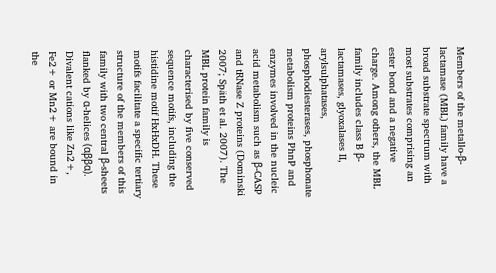Members of the metallo-β-lactamase (MBL) family have a broad substrate spectrum with most substrates comprising an ester bond and a negative charge. Among others, the MBL family includes class B β-lactamases, glyoxalases II, arylsulphatases, phosphodiesterases, phosphonate metabolism proteins PhnP and enzymes involved in the nucleic acid metabolism such as β-CASP and tRNase Z proteins (Dominski 2007; Späth et al. 2007). The MBL protein family is characterised by five conserved sequence motifs, including the histidine motif HxHxDH. These motifs facilitate a specific tertiary structure of the members of this family with two central β-sheets flanked by α-helices (αββα). Divalent cations like Zn2+, Fe2+ or Mn2+ are bound in the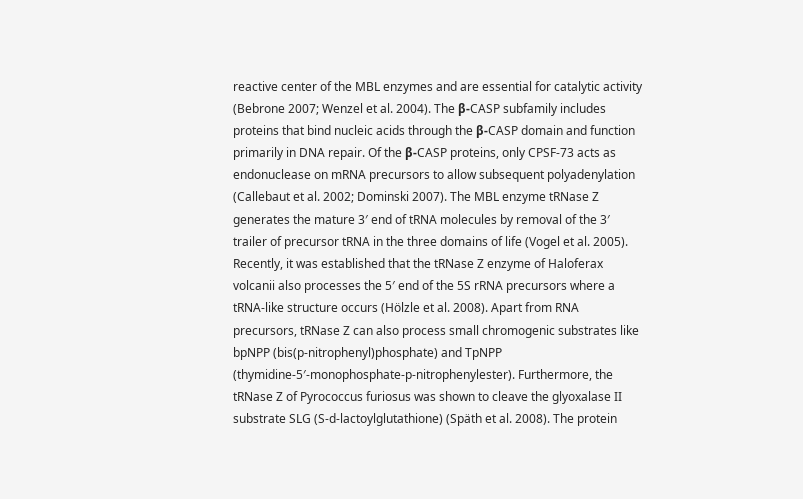reactive center of the MBL enzymes and are essential for catalytic activity (Bebrone 2007; Wenzel et al. 2004). The β-CASP subfamily includes proteins that bind nucleic acids through the β-CASP domain and function primarily in DNA repair. Of the β-CASP proteins, only CPSF-73 acts as endonuclease on mRNA precursors to allow subsequent polyadenylation (Callebaut et al. 2002; Dominski 2007). The MBL enzyme tRNase Z generates the mature 3′ end of tRNA molecules by removal of the 3′ trailer of precursor tRNA in the three domains of life (Vogel et al. 2005). Recently, it was established that the tRNase Z enzyme of Haloferax volcanii also processes the 5′ end of the 5S rRNA precursors where a tRNA-like structure occurs (Hölzle et al. 2008). Apart from RNA precursors, tRNase Z can also process small chromogenic substrates like bpNPP (bis(p-nitrophenyl)phosphate) and TpNPP (thymidine-5′-monophosphate-p-nitrophenylester). Furthermore, the tRNase Z of Pyrococcus furiosus was shown to cleave the glyoxalase II substrate SLG (S-d-lactoylglutathione) (Späth et al. 2008). The protein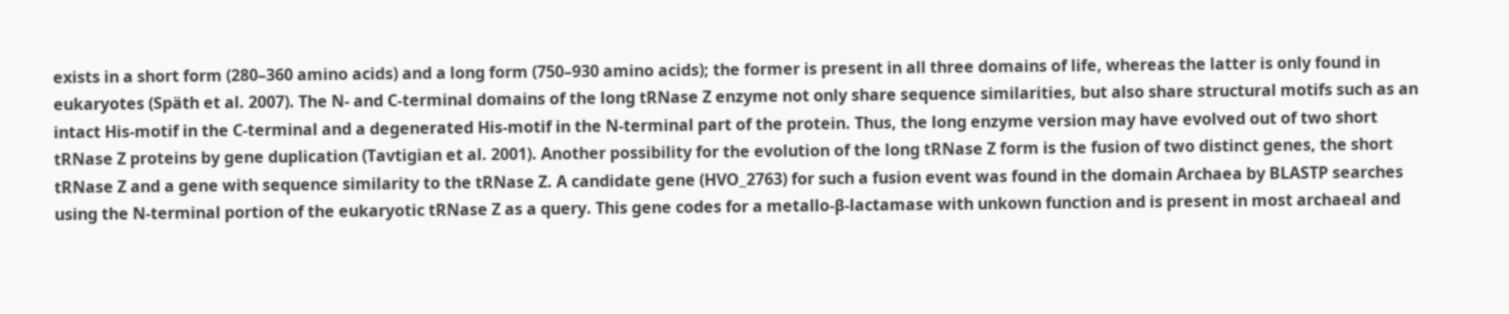exists in a short form (280–360 amino acids) and a long form (750–930 amino acids); the former is present in all three domains of life, whereas the latter is only found in eukaryotes (Späth et al. 2007). The N- and C-terminal domains of the long tRNase Z enzyme not only share sequence similarities, but also share structural motifs such as an intact His-motif in the C-terminal and a degenerated His-motif in the N-terminal part of the protein. Thus, the long enzyme version may have evolved out of two short tRNase Z proteins by gene duplication (Tavtigian et al. 2001). Another possibility for the evolution of the long tRNase Z form is the fusion of two distinct genes, the short tRNase Z and a gene with sequence similarity to the tRNase Z. A candidate gene (HVO_2763) for such a fusion event was found in the domain Archaea by BLASTP searches using the N-terminal portion of the eukaryotic tRNase Z as a query. This gene codes for a metallo-β-lactamase with unkown function and is present in most archaeal and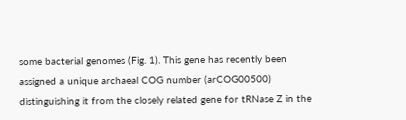some bacterial genomes (Fig. 1). This gene has recently been assigned a unique archaeal COG number (arCOG00500) distinguishing it from the closely related gene for tRNase Z in the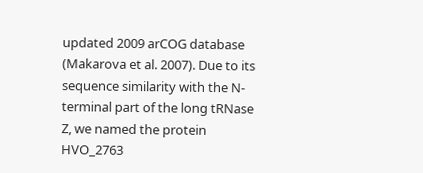updated 2009 arCOG database (Makarova et al. 2007). Due to its sequence similarity with the N-terminal part of the long tRNase Z, we named the protein HVO_2763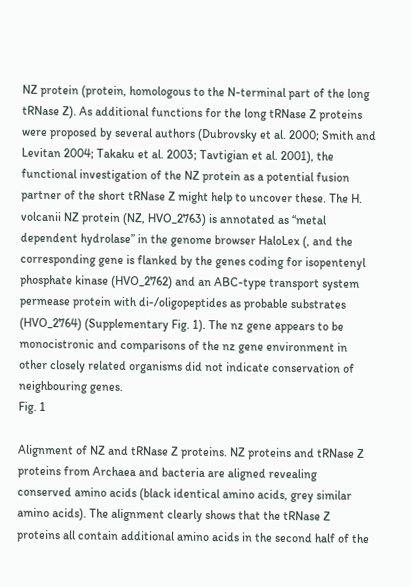NZ protein (protein, homologous to the N-terminal part of the long tRNase Z). As additional functions for the long tRNase Z proteins were proposed by several authors (Dubrovsky et al. 2000; Smith and Levitan 2004; Takaku et al. 2003; Tavtigian et al. 2001), the functional investigation of the NZ protein as a potential fusion partner of the short tRNase Z might help to uncover these. The H. volcanii NZ protein (NZ, HVO_2763) is annotated as “metal dependent hydrolase” in the genome browser HaloLex (, and the corresponding gene is flanked by the genes coding for isopentenyl phosphate kinase (HVO_2762) and an ABC-type transport system permease protein with di-/oligopeptides as probable substrates (HVO_2764) (Supplementary Fig. 1). The nz gene appears to be monocistronic and comparisons of the nz gene environment in other closely related organisms did not indicate conservation of neighbouring genes.
Fig. 1

Alignment of NZ and tRNase Z proteins. NZ proteins and tRNase Z proteins from Archaea and bacteria are aligned revealing conserved amino acids (black identical amino acids, grey similar amino acids). The alignment clearly shows that the tRNase Z proteins all contain additional amino acids in the second half of the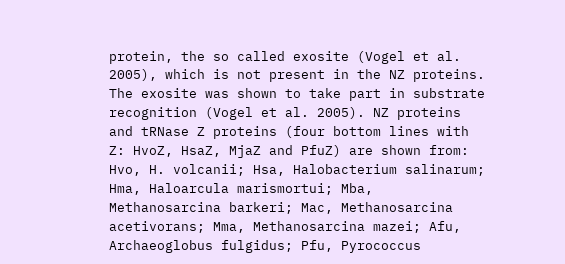protein, the so called exosite (Vogel et al. 2005), which is not present in the NZ proteins. The exosite was shown to take part in substrate recognition (Vogel et al. 2005). NZ proteins and tRNase Z proteins (four bottom lines with Z: HvoZ, HsaZ, MjaZ and PfuZ) are shown from: Hvo, H. volcanii; Hsa, Halobacterium salinarum; Hma, Haloarcula marismortui; Mba, Methanosarcina barkeri; Mac, Methanosarcina acetivorans; Mma, Methanosarcina mazei; Afu, Archaeoglobus fulgidus; Pfu, Pyrococcus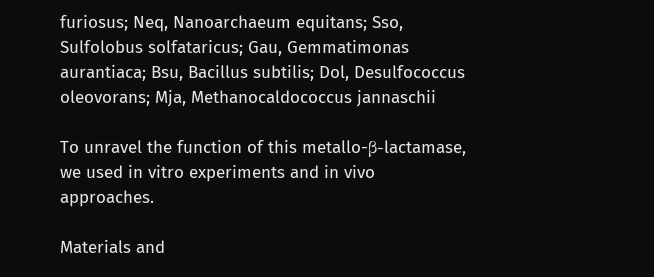furiosus; Neq, Nanoarchaeum equitans; Sso, Sulfolobus solfataricus; Gau, Gemmatimonas aurantiaca; Bsu, Bacillus subtilis; Dol, Desulfococcus oleovorans; Mja, Methanocaldococcus jannaschii

To unravel the function of this metallo-β-lactamase, we used in vitro experiments and in vivo approaches.

Materials and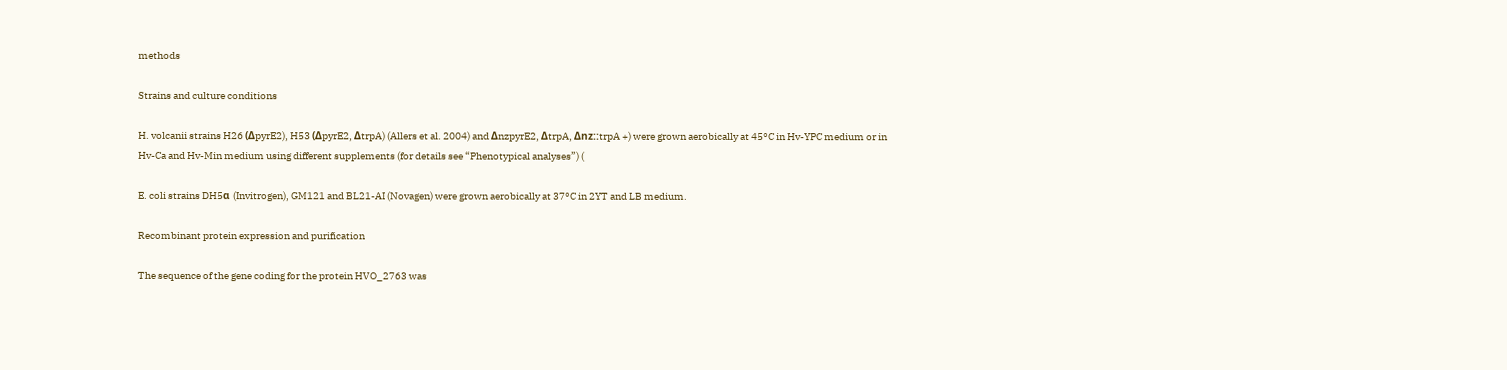methods

Strains and culture conditions

H. volcanii strains H26 (ΔpyrE2), H53 (ΔpyrE2, ΔtrpA) (Allers et al. 2004) and ΔnzpyrE2, ΔtrpA, Δnz::trpA +) were grown aerobically at 45°C in Hv-YPC medium or in Hv-Ca and Hv-Min medium using different supplements (for details see “Phenotypical analyses”) (

E. coli strains DH5α (Invitrogen), GM121 and BL21-AI (Novagen) were grown aerobically at 37°C in 2YT and LB medium.

Recombinant protein expression and purification

The sequence of the gene coding for the protein HVO_2763 was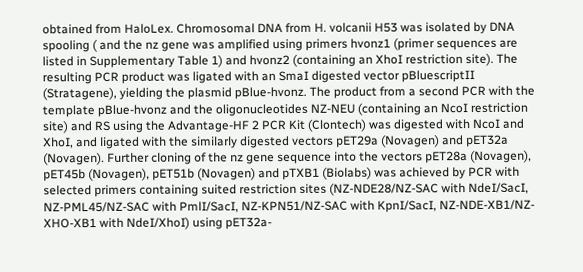obtained from HaloLex. Chromosomal DNA from H. volcanii H53 was isolated by DNA spooling ( and the nz gene was amplified using primers hvonz1 (primer sequences are listed in Supplementary Table 1) and hvonz2 (containing an XhoI restriction site). The resulting PCR product was ligated with an SmaI digested vector pBluescriptII (Stratagene), yielding the plasmid pBlue-hvonz. The product from a second PCR with the template pBlue-hvonz and the oligonucleotides NZ-NEU (containing an NcoI restriction site) and RS using the Advantage-HF 2 PCR Kit (Clontech) was digested with NcoI and XhoI, and ligated with the similarly digested vectors pET29a (Novagen) and pET32a (Novagen). Further cloning of the nz gene sequence into the vectors pET28a (Novagen), pET45b (Novagen), pET51b (Novagen) and pTXB1 (Biolabs) was achieved by PCR with selected primers containing suited restriction sites (NZ-NDE28/NZ-SAC with NdeI/SacI, NZ-PML45/NZ-SAC with PmlI/SacI, NZ-KPN51/NZ-SAC with KpnI/SacI, NZ-NDE-XB1/NZ-XHO-XB1 with NdeI/XhoI) using pET32a-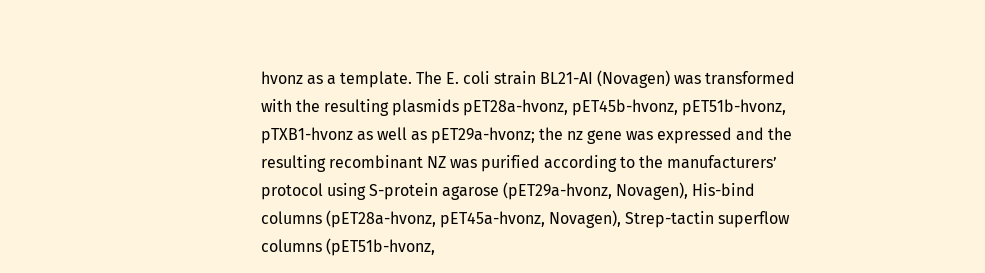hvonz as a template. The E. coli strain BL21-AI (Novagen) was transformed with the resulting plasmids pET28a-hvonz, pET45b-hvonz, pET51b-hvonz, pTXB1-hvonz as well as pET29a-hvonz; the nz gene was expressed and the resulting recombinant NZ was purified according to the manufacturers’ protocol using S-protein agarose (pET29a-hvonz, Novagen), His-bind columns (pET28a-hvonz, pET45a-hvonz, Novagen), Strep-tactin superflow columns (pET51b-hvonz,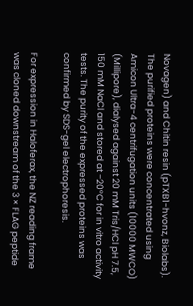Novagen) and Chitin resin (pTXB1-hvonz, Biolabs). The purified proteins were concentrated using Amicon Ultra-4 centrifugation units (10000 MWCO) (Millipore), dialysed against 20 mM Tris/HCl pH 7.5, 150 mM NaCl and stored at −20°C for in vitro activity tests. The purity of the expressed proteins was confirmed by SDS-gel electrophoresis.

For expression in Haloferax, the NZ reading frame was cloned downstream of the 3 × FLAG peptide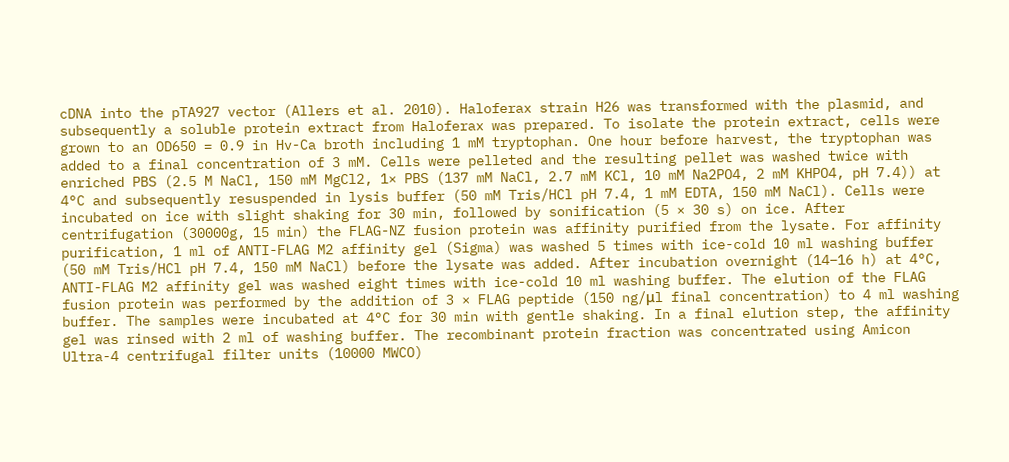cDNA into the pTA927 vector (Allers et al. 2010). Haloferax strain H26 was transformed with the plasmid, and subsequently a soluble protein extract from Haloferax was prepared. To isolate the protein extract, cells were grown to an OD650 = 0.9 in Hv-Ca broth including 1 mM tryptophan. One hour before harvest, the tryptophan was added to a final concentration of 3 mM. Cells were pelleted and the resulting pellet was washed twice with enriched PBS (2.5 M NaCl, 150 mM MgCl2, 1× PBS (137 mM NaCl, 2.7 mM KCl, 10 mM Na2PO4, 2 mM KHPO4, pH 7.4)) at 4°C and subsequently resuspended in lysis buffer (50 mM Tris/HCl pH 7.4, 1 mM EDTA, 150 mM NaCl). Cells were incubated on ice with slight shaking for 30 min, followed by sonification (5 × 30 s) on ice. After centrifugation (30000g, 15 min) the FLAG-NZ fusion protein was affinity purified from the lysate. For affinity purification, 1 ml of ANTI-FLAG M2 affinity gel (Sigma) was washed 5 times with ice-cold 10 ml washing buffer (50 mM Tris/HCl pH 7.4, 150 mM NaCl) before the lysate was added. After incubation overnight (14–16 h) at 4°C, ANTI-FLAG M2 affinity gel was washed eight times with ice-cold 10 ml washing buffer. The elution of the FLAG fusion protein was performed by the addition of 3 × FLAG peptide (150 ng/μl final concentration) to 4 ml washing buffer. The samples were incubated at 4°C for 30 min with gentle shaking. In a final elution step, the affinity gel was rinsed with 2 ml of washing buffer. The recombinant protein fraction was concentrated using Amicon Ultra-4 centrifugal filter units (10000 MWCO)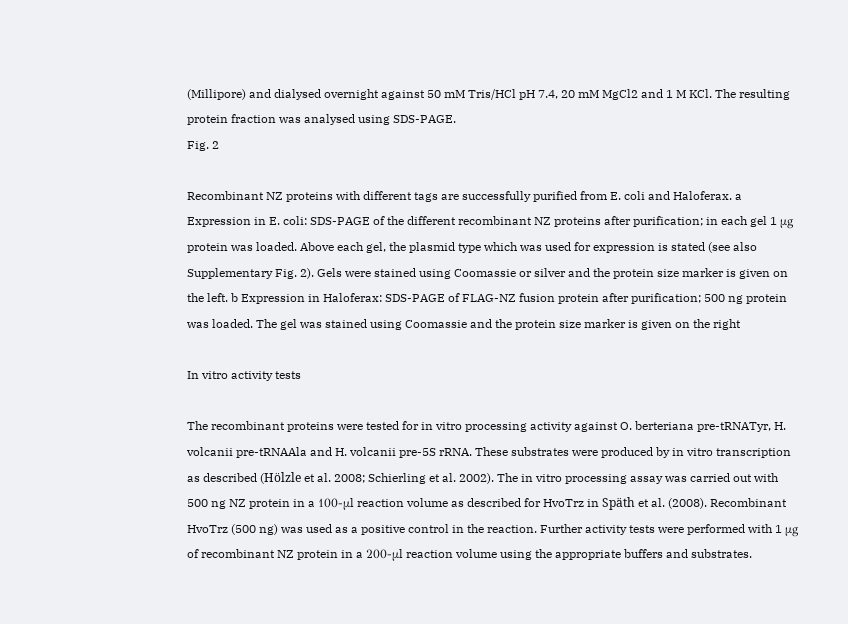(Millipore) and dialysed overnight against 50 mM Tris/HCl pH 7.4, 20 mM MgCl2 and 1 M KCl. The resulting protein fraction was analysed using SDS-PAGE.
Fig. 2

Recombinant NZ proteins with different tags are successfully purified from E. coli and Haloferax. a Expression in E. coli: SDS-PAGE of the different recombinant NZ proteins after purification; in each gel 1 μg protein was loaded. Above each gel, the plasmid type which was used for expression is stated (see also Supplementary Fig. 2). Gels were stained using Coomassie or silver and the protein size marker is given on the left. b Expression in Haloferax: SDS-PAGE of FLAG-NZ fusion protein after purification; 500 ng protein was loaded. The gel was stained using Coomassie and the protein size marker is given on the right

In vitro activity tests

The recombinant proteins were tested for in vitro processing activity against O. berteriana pre-tRNATyr, H. volcanii pre-tRNAAla and H. volcanii pre-5S rRNA. These substrates were produced by in vitro transcription as described (Hölzle et al. 2008; Schierling et al. 2002). The in vitro processing assay was carried out with 500 ng NZ protein in a 100-μl reaction volume as described for HvoTrz in Späth et al. (2008). Recombinant HvoTrz (500 ng) was used as a positive control in the reaction. Further activity tests were performed with 1 μg of recombinant NZ protein in a 200-μl reaction volume using the appropriate buffers and substrates.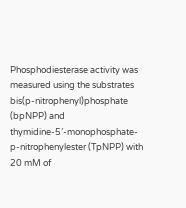Phosphodiesterase activity was measured using the substrates bis(p-nitrophenyl)phosphate (bpNPP) and thymidine-5′-monophosphate-p-nitrophenylester (TpNPP) with 20 mM of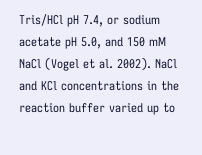Tris/HCl pH 7.4, or sodium acetate pH 5.0, and 150 mM NaCl (Vogel et al. 2002). NaCl and KCl concentrations in the reaction buffer varied up to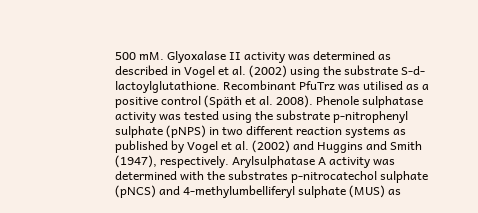500 mM. Glyoxalase II activity was determined as described in Vogel et al. (2002) using the substrate S-d-lactoylglutathione. Recombinant PfuTrz was utilised as a positive control (Späth et al. 2008). Phenole sulphatase activity was tested using the substrate p-nitrophenyl sulphate (pNPS) in two different reaction systems as published by Vogel et al. (2002) and Huggins and Smith (1947), respectively. Arylsulphatase A activity was determined with the substrates p-nitrocatechol sulphate (pNCS) and 4-methylumbelliferyl sulphate (MUS) as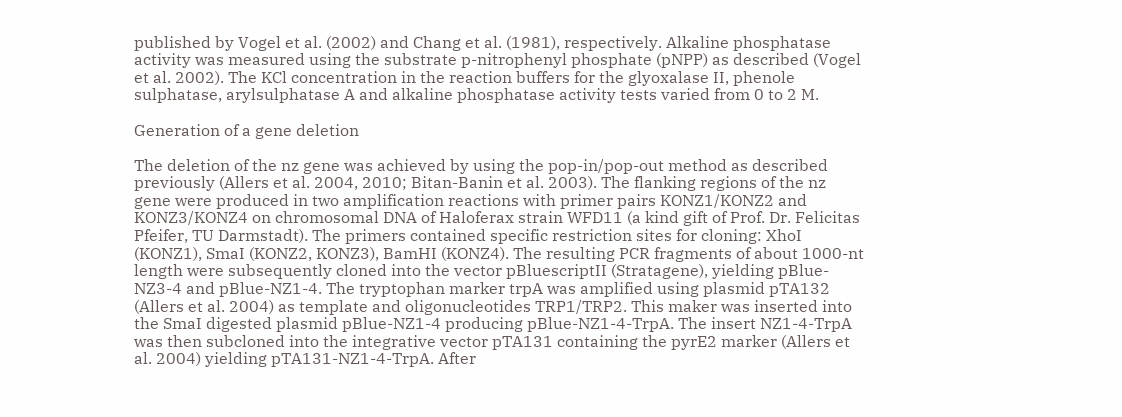published by Vogel et al. (2002) and Chang et al. (1981), respectively. Alkaline phosphatase activity was measured using the substrate p-nitrophenyl phosphate (pNPP) as described (Vogel et al. 2002). The KCl concentration in the reaction buffers for the glyoxalase II, phenole sulphatase, arylsulphatase A and alkaline phosphatase activity tests varied from 0 to 2 M.

Generation of a gene deletion

The deletion of the nz gene was achieved by using the pop-in/pop-out method as described previously (Allers et al. 2004, 2010; Bitan-Banin et al. 2003). The flanking regions of the nz gene were produced in two amplification reactions with primer pairs KONZ1/KONZ2 and KONZ3/KONZ4 on chromosomal DNA of Haloferax strain WFD11 (a kind gift of Prof. Dr. Felicitas Pfeifer, TU Darmstadt). The primers contained specific restriction sites for cloning: XhoI (KONZ1), SmaI (KONZ2, KONZ3), BamHI (KONZ4). The resulting PCR fragments of about 1000-nt length were subsequently cloned into the vector pBluescriptII (Stratagene), yielding pBlue-NZ3-4 and pBlue-NZ1-4. The tryptophan marker trpA was amplified using plasmid pTA132 (Allers et al. 2004) as template and oligonucleotides TRP1/TRP2. This maker was inserted into the SmaI digested plasmid pBlue-NZ1-4 producing pBlue-NZ1-4-TrpA. The insert NZ1-4-TrpA was then subcloned into the integrative vector pTA131 containing the pyrE2 marker (Allers et al. 2004) yielding pTA131-NZ1-4-TrpA. After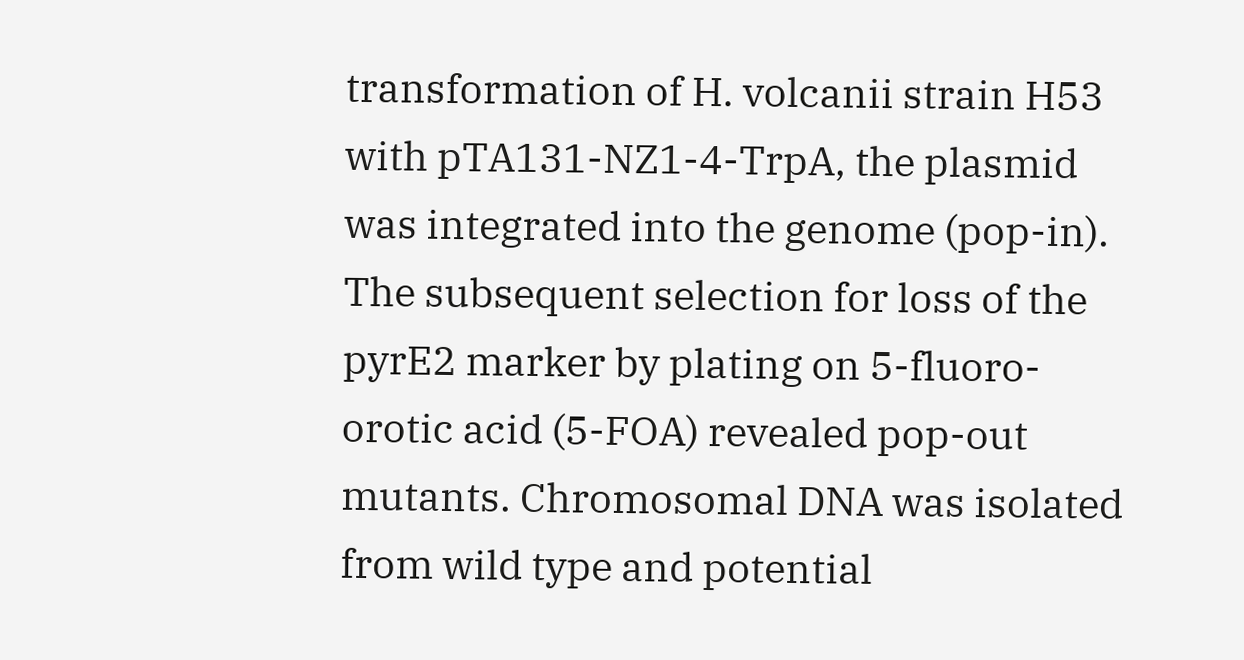transformation of H. volcanii strain H53 with pTA131-NZ1-4-TrpA, the plasmid was integrated into the genome (pop-in). The subsequent selection for loss of the pyrE2 marker by plating on 5-fluoro-orotic acid (5-FOA) revealed pop-out mutants. Chromosomal DNA was isolated from wild type and potential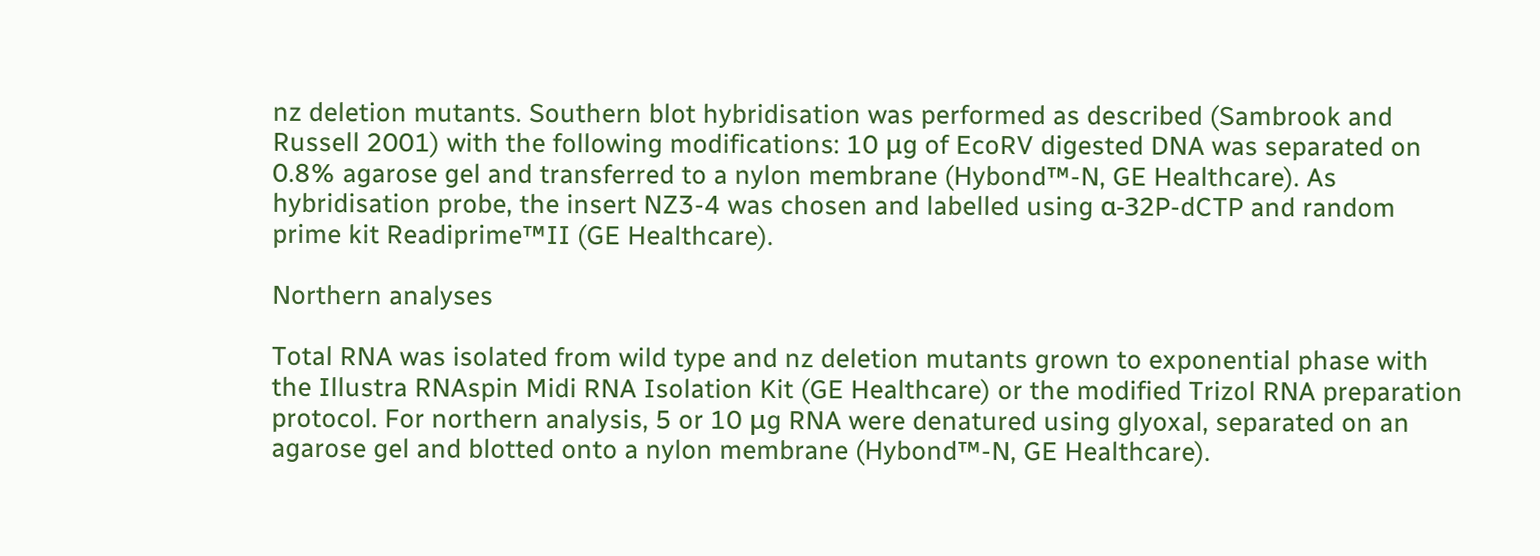nz deletion mutants. Southern blot hybridisation was performed as described (Sambrook and Russell 2001) with the following modifications: 10 μg of EcoRV digested DNA was separated on 0.8% agarose gel and transferred to a nylon membrane (Hybond™-N, GE Healthcare). As hybridisation probe, the insert NZ3-4 was chosen and labelled using α-32P-dCTP and random prime kit Readiprime™II (GE Healthcare).

Northern analyses

Total RNA was isolated from wild type and nz deletion mutants grown to exponential phase with the Illustra RNAspin Midi RNA Isolation Kit (GE Healthcare) or the modified Trizol RNA preparation protocol. For northern analysis, 5 or 10 μg RNA were denatured using glyoxal, separated on an agarose gel and blotted onto a nylon membrane (Hybond™-N, GE Healthcare).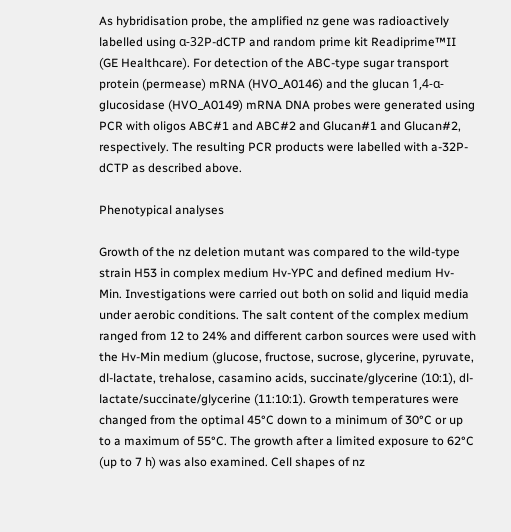As hybridisation probe, the amplified nz gene was radioactively labelled using α-32P-dCTP and random prime kit Readiprime™II (GE Healthcare). For detection of the ABC-type sugar transport protein (permease) mRNA (HVO_A0146) and the glucan 1,4-α-glucosidase (HVO_A0149) mRNA DNA probes were generated using PCR with oligos ABC#1 and ABC#2 and Glucan#1 and Glucan#2, respectively. The resulting PCR products were labelled with a-32P-dCTP as described above.

Phenotypical analyses

Growth of the nz deletion mutant was compared to the wild-type strain H53 in complex medium Hv-YPC and defined medium Hv-Min. Investigations were carried out both on solid and liquid media under aerobic conditions. The salt content of the complex medium ranged from 12 to 24% and different carbon sources were used with the Hv-Min medium (glucose, fructose, sucrose, glycerine, pyruvate, dl-lactate, trehalose, casamino acids, succinate/glycerine (10:1), dl-lactate/succinate/glycerine (11:10:1). Growth temperatures were changed from the optimal 45°C down to a minimum of 30°C or up to a maximum of 55°C. The growth after a limited exposure to 62°C (up to 7 h) was also examined. Cell shapes of nz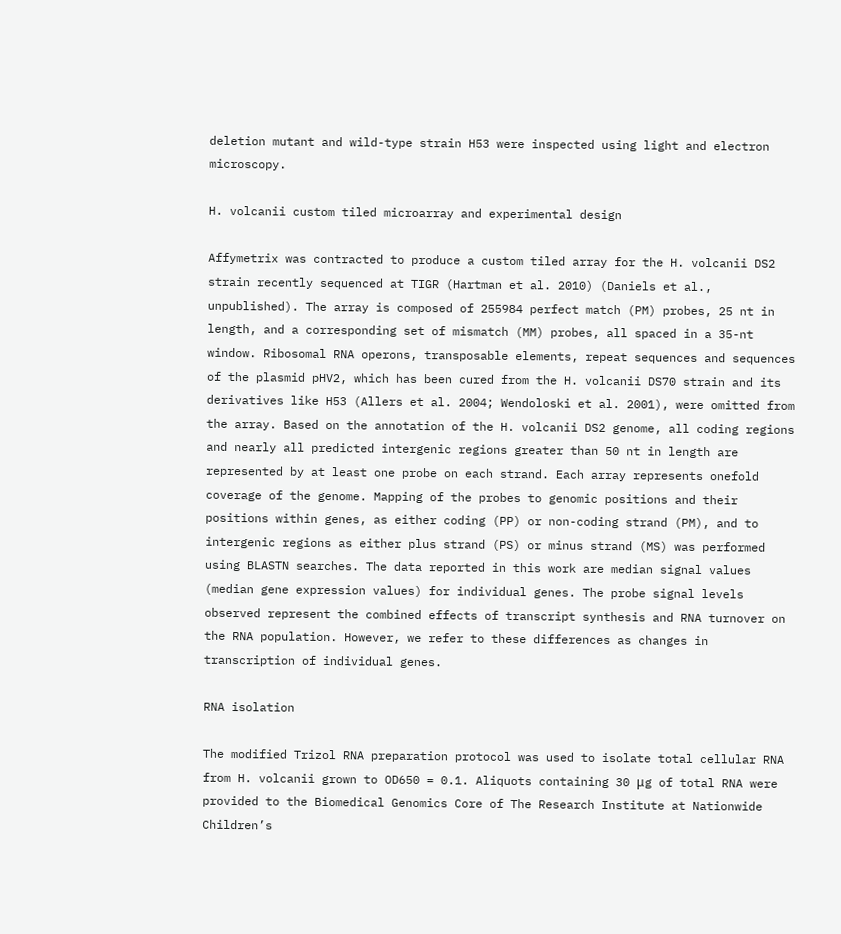deletion mutant and wild-type strain H53 were inspected using light and electron microscopy.

H. volcanii custom tiled microarray and experimental design

Affymetrix was contracted to produce a custom tiled array for the H. volcanii DS2 strain recently sequenced at TIGR (Hartman et al. 2010) (Daniels et al., unpublished). The array is composed of 255984 perfect match (PM) probes, 25 nt in length, and a corresponding set of mismatch (MM) probes, all spaced in a 35-nt window. Ribosomal RNA operons, transposable elements, repeat sequences and sequences of the plasmid pHV2, which has been cured from the H. volcanii DS70 strain and its derivatives like H53 (Allers et al. 2004; Wendoloski et al. 2001), were omitted from the array. Based on the annotation of the H. volcanii DS2 genome, all coding regions and nearly all predicted intergenic regions greater than 50 nt in length are represented by at least one probe on each strand. Each array represents onefold coverage of the genome. Mapping of the probes to genomic positions and their positions within genes, as either coding (PP) or non-coding strand (PM), and to intergenic regions as either plus strand (PS) or minus strand (MS) was performed using BLASTN searches. The data reported in this work are median signal values (median gene expression values) for individual genes. The probe signal levels observed represent the combined effects of transcript synthesis and RNA turnover on the RNA population. However, we refer to these differences as changes in transcription of individual genes.

RNA isolation

The modified Trizol RNA preparation protocol was used to isolate total cellular RNA from H. volcanii grown to OD650 = 0.1. Aliquots containing 30 μg of total RNA were provided to the Biomedical Genomics Core of The Research Institute at Nationwide Children’s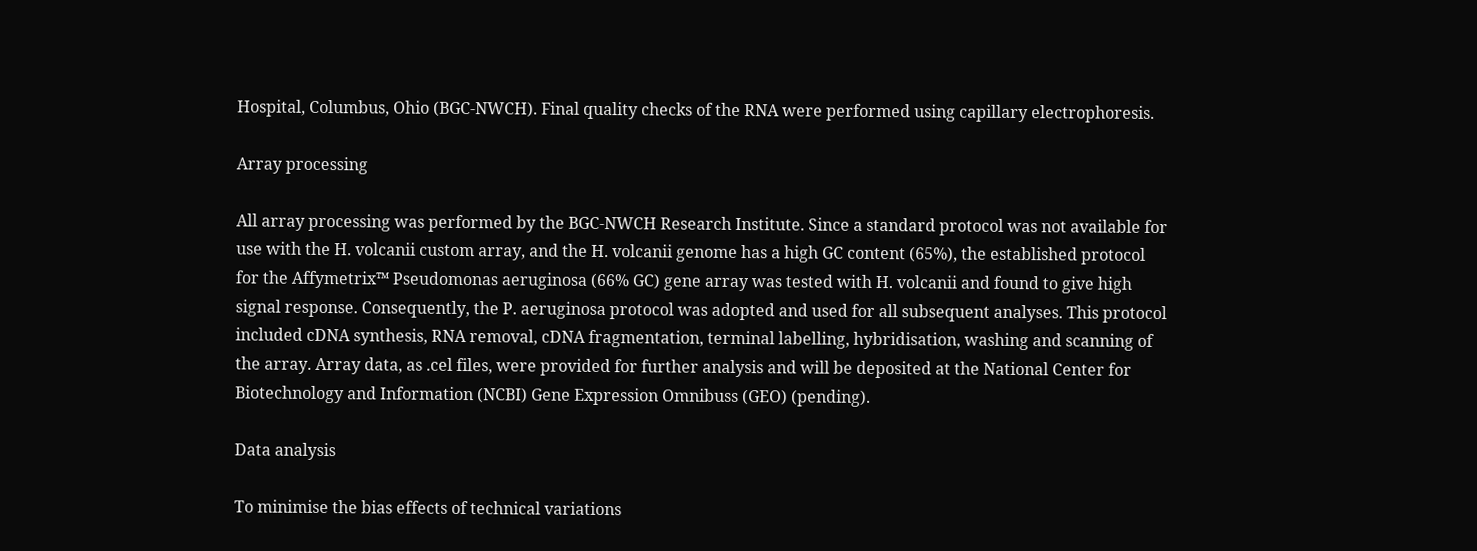Hospital, Columbus, Ohio (BGC-NWCH). Final quality checks of the RNA were performed using capillary electrophoresis.

Array processing

All array processing was performed by the BGC-NWCH Research Institute. Since a standard protocol was not available for use with the H. volcanii custom array, and the H. volcanii genome has a high GC content (65%), the established protocol for the Affymetrix™ Pseudomonas aeruginosa (66% GC) gene array was tested with H. volcanii and found to give high signal response. Consequently, the P. aeruginosa protocol was adopted and used for all subsequent analyses. This protocol included cDNA synthesis, RNA removal, cDNA fragmentation, terminal labelling, hybridisation, washing and scanning of the array. Array data, as .cel files, were provided for further analysis and will be deposited at the National Center for Biotechnology and Information (NCBI) Gene Expression Omnibuss (GEO) (pending).

Data analysis

To minimise the bias effects of technical variations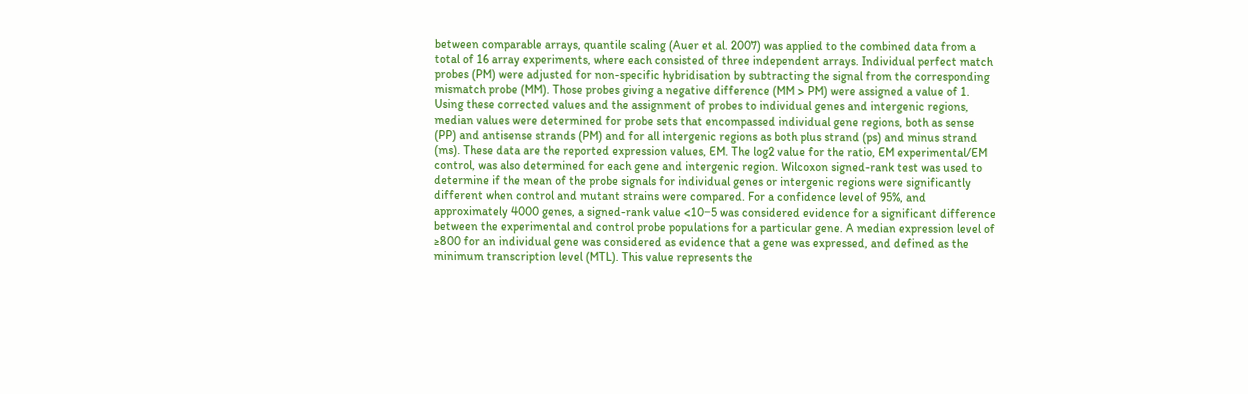between comparable arrays, quantile scaling (Auer et al. 2007) was applied to the combined data from a total of 16 array experiments, where each consisted of three independent arrays. Individual perfect match probes (PM) were adjusted for non-specific hybridisation by subtracting the signal from the corresponding mismatch probe (MM). Those probes giving a negative difference (MM > PM) were assigned a value of 1. Using these corrected values and the assignment of probes to individual genes and intergenic regions, median values were determined for probe sets that encompassed individual gene regions, both as sense (PP) and antisense strands (PM) and for all intergenic regions as both plus strand (ps) and minus strand (ms). These data are the reported expression values, EM. The log2 value for the ratio, EM experimental/EM control, was also determined for each gene and intergenic region. Wilcoxon signed-rank test was used to determine if the mean of the probe signals for individual genes or intergenic regions were significantly different when control and mutant strains were compared. For a confidence level of 95%, and approximately 4000 genes, a signed-rank value <10−5 was considered evidence for a significant difference between the experimental and control probe populations for a particular gene. A median expression level of ≥800 for an individual gene was considered as evidence that a gene was expressed, and defined as the minimum transcription level (MTL). This value represents the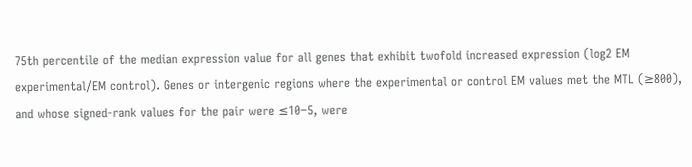75th percentile of the median expression value for all genes that exhibit twofold increased expression (log2 EM experimental/EM control). Genes or intergenic regions where the experimental or control EM values met the MTL (≥800), and whose signed-rank values for the pair were ≤10−5, were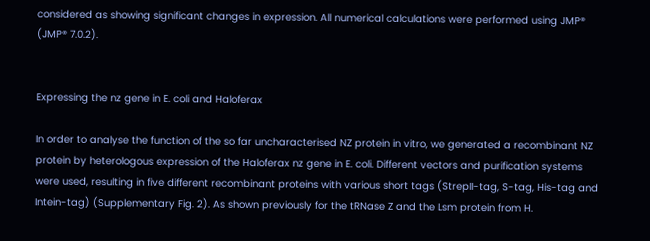considered as showing significant changes in expression. All numerical calculations were performed using JMP® (JMP® 7.0.2).


Expressing the nz gene in E. coli and Haloferax

In order to analyse the function of the so far uncharacterised NZ protein in vitro, we generated a recombinant NZ protein by heterologous expression of the Haloferax nz gene in E. coli. Different vectors and purification systems were used, resulting in five different recombinant proteins with various short tags (StrepII-tag, S-tag, His-tag and Intein-tag) (Supplementary Fig. 2). As shown previously for the tRNase Z and the Lsm protein from H.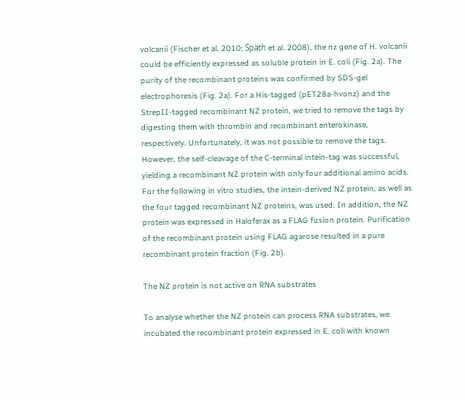volcanii (Fischer et al. 2010; Späth et al. 2008), the nz gene of H. volcanii could be efficiently expressed as soluble protein in E. coli (Fig. 2a). The purity of the recombinant proteins was confirmed by SDS-gel electrophoresis (Fig. 2a). For a His-tagged (pET28a-hvonz) and the StrepII-tagged recombinant NZ protein, we tried to remove the tags by digesting them with thrombin and recombinant enterokinase, respectively. Unfortunately, it was not possible to remove the tags. However, the self-cleavage of the C-terminal intein-tag was successful, yielding a recombinant NZ protein with only four additional amino acids. For the following in vitro studies, the intein-derived NZ protein, as well as the four tagged recombinant NZ proteins, was used. In addition, the NZ protein was expressed in Haloferax as a FLAG fusion protein. Purification of the recombinant protein using FLAG agarose resulted in a pure recombinant protein fraction (Fig. 2b).

The NZ protein is not active on RNA substrates

To analyse whether the NZ protein can process RNA substrates, we incubated the recombinant protein expressed in E. coli with known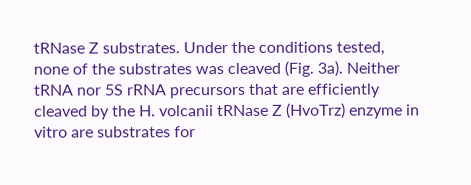tRNase Z substrates. Under the conditions tested, none of the substrates was cleaved (Fig. 3a). Neither tRNA nor 5S rRNA precursors that are efficiently cleaved by the H. volcanii tRNase Z (HvoTrz) enzyme in vitro are substrates for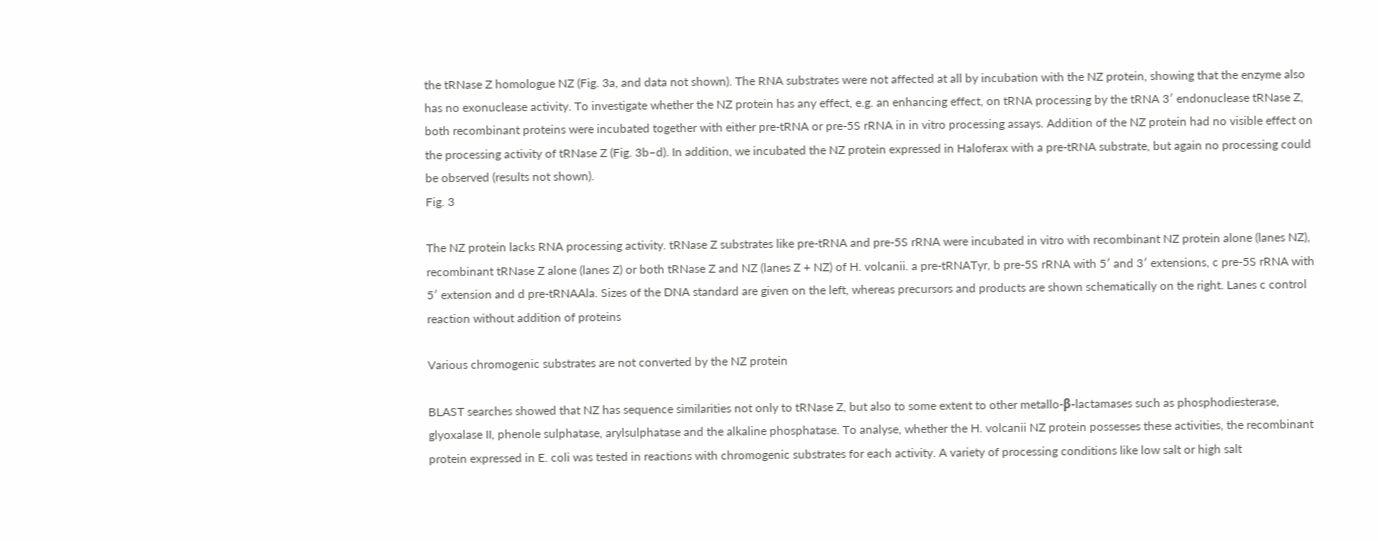the tRNase Z homologue NZ (Fig. 3a, and data not shown). The RNA substrates were not affected at all by incubation with the NZ protein, showing that the enzyme also has no exonuclease activity. To investigate whether the NZ protein has any effect, e.g. an enhancing effect, on tRNA processing by the tRNA 3′ endonuclease tRNase Z, both recombinant proteins were incubated together with either pre-tRNA or pre-5S rRNA in in vitro processing assays. Addition of the NZ protein had no visible effect on the processing activity of tRNase Z (Fig. 3b–d). In addition, we incubated the NZ protein expressed in Haloferax with a pre-tRNA substrate, but again no processing could be observed (results not shown).
Fig. 3

The NZ protein lacks RNA processing activity. tRNase Z substrates like pre-tRNA and pre-5S rRNA were incubated in vitro with recombinant NZ protein alone (lanes NZ), recombinant tRNase Z alone (lanes Z) or both tRNase Z and NZ (lanes Z + NZ) of H. volcanii. a pre-tRNATyr, b pre-5S rRNA with 5′ and 3′ extensions, c pre-5S rRNA with 5′ extension and d pre-tRNAAla. Sizes of the DNA standard are given on the left, whereas precursors and products are shown schematically on the right. Lanes c control reaction without addition of proteins

Various chromogenic substrates are not converted by the NZ protein

BLAST searches showed that NZ has sequence similarities not only to tRNase Z, but also to some extent to other metallo-β-lactamases such as phosphodiesterase, glyoxalase II, phenole sulphatase, arylsulphatase and the alkaline phosphatase. To analyse, whether the H. volcanii NZ protein possesses these activities, the recombinant protein expressed in E. coli was tested in reactions with chromogenic substrates for each activity. A variety of processing conditions like low salt or high salt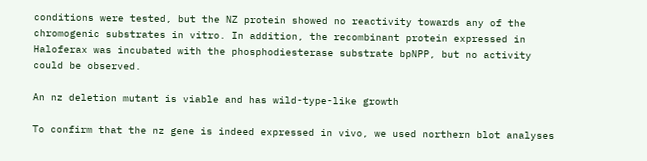conditions were tested, but the NZ protein showed no reactivity towards any of the chromogenic substrates in vitro. In addition, the recombinant protein expressed in Haloferax was incubated with the phosphodiesterase substrate bpNPP, but no activity could be observed.

An nz deletion mutant is viable and has wild-type-like growth

To confirm that the nz gene is indeed expressed in vivo, we used northern blot analyses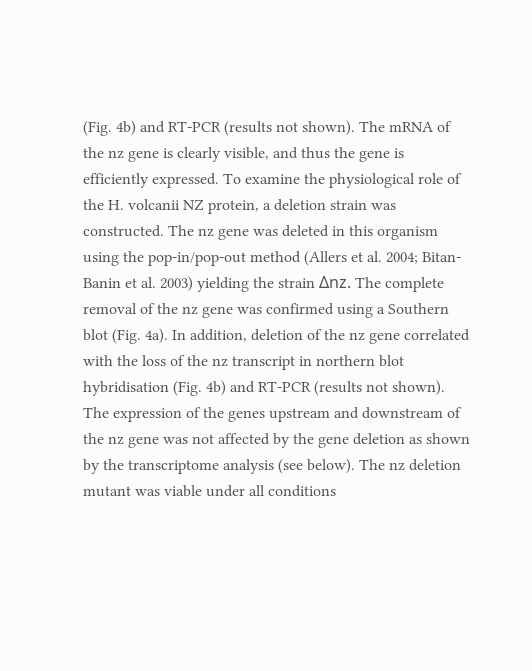(Fig. 4b) and RT-PCR (results not shown). The mRNA of the nz gene is clearly visible, and thus the gene is efficiently expressed. To examine the physiological role of the H. volcanii NZ protein, a deletion strain was constructed. The nz gene was deleted in this organism using the pop-in/pop-out method (Allers et al. 2004; Bitan-Banin et al. 2003) yielding the strain Δnz. The complete removal of the nz gene was confirmed using a Southern blot (Fig. 4a). In addition, deletion of the nz gene correlated with the loss of the nz transcript in northern blot hybridisation (Fig. 4b) and RT-PCR (results not shown). The expression of the genes upstream and downstream of the nz gene was not affected by the gene deletion as shown by the transcriptome analysis (see below). The nz deletion mutant was viable under all conditions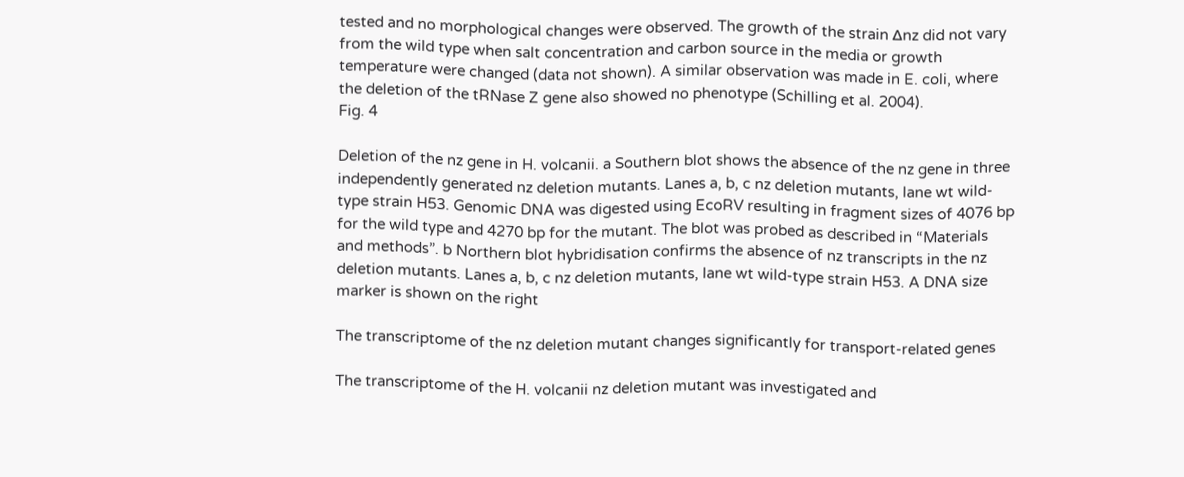tested and no morphological changes were observed. The growth of the strain Δnz did not vary from the wild type when salt concentration and carbon source in the media or growth temperature were changed (data not shown). A similar observation was made in E. coli, where the deletion of the tRNase Z gene also showed no phenotype (Schilling et al. 2004).
Fig. 4

Deletion of the nz gene in H. volcanii. a Southern blot shows the absence of the nz gene in three independently generated nz deletion mutants. Lanes a, b, c nz deletion mutants, lane wt wild-type strain H53. Genomic DNA was digested using EcoRV resulting in fragment sizes of 4076 bp for the wild type and 4270 bp for the mutant. The blot was probed as described in “Materials and methods”. b Northern blot hybridisation confirms the absence of nz transcripts in the nz deletion mutants. Lanes a, b, c nz deletion mutants, lane wt wild-type strain H53. A DNA size marker is shown on the right

The transcriptome of the nz deletion mutant changes significantly for transport-related genes

The transcriptome of the H. volcanii nz deletion mutant was investigated and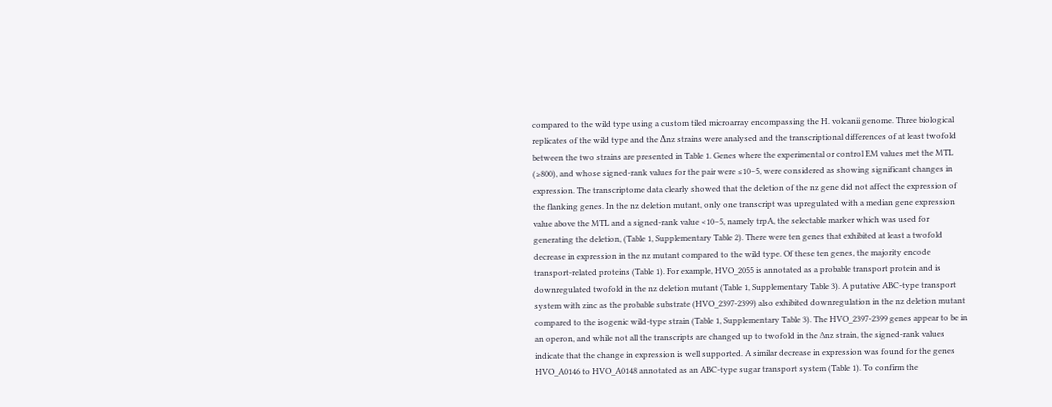compared to the wild type using a custom tiled microarray encompassing the H. volcanii genome. Three biological replicates of the wild type and the Δnz strains were analysed and the transcriptional differences of at least twofold between the two strains are presented in Table 1. Genes where the experimental or control EM values met the MTL (≥800), and whose signed-rank values for the pair were ≤10−5, were considered as showing significant changes in expression. The transcriptome data clearly showed that the deletion of the nz gene did not affect the expression of the flanking genes. In the nz deletion mutant, only one transcript was upregulated with a median gene expression value above the MTL and a signed-rank value <10−5, namely trpA, the selectable marker which was used for generating the deletion, (Table 1, Supplementary Table 2). There were ten genes that exhibited at least a twofold decrease in expression in the nz mutant compared to the wild type. Of these ten genes, the majority encode transport-related proteins (Table 1). For example, HVO_2055 is annotated as a probable transport protein and is downregulated twofold in the nz deletion mutant (Table 1, Supplementary Table 3). A putative ABC-type transport system with zinc as the probable substrate (HVO_2397-2399) also exhibited downregulation in the nz deletion mutant compared to the isogenic wild-type strain (Table 1, Supplementary Table 3). The HVO_2397-2399 genes appear to be in an operon, and while not all the transcripts are changed up to twofold in the ∆nz strain, the signed-rank values indicate that the change in expression is well supported. A similar decrease in expression was found for the genes HVO_A0146 to HVO_A0148 annotated as an ABC-type sugar transport system (Table 1). To confirm the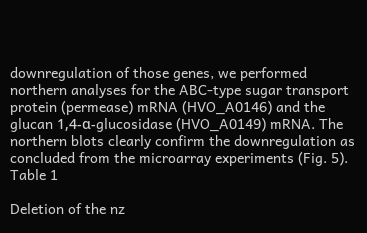downregulation of those genes, we performed northern analyses for the ABC-type sugar transport protein (permease) mRNA (HVO_A0146) and the glucan 1,4-α-glucosidase (HVO_A0149) mRNA. The northern blots clearly confirm the downregulation as concluded from the microarray experiments (Fig. 5).
Table 1

Deletion of the nz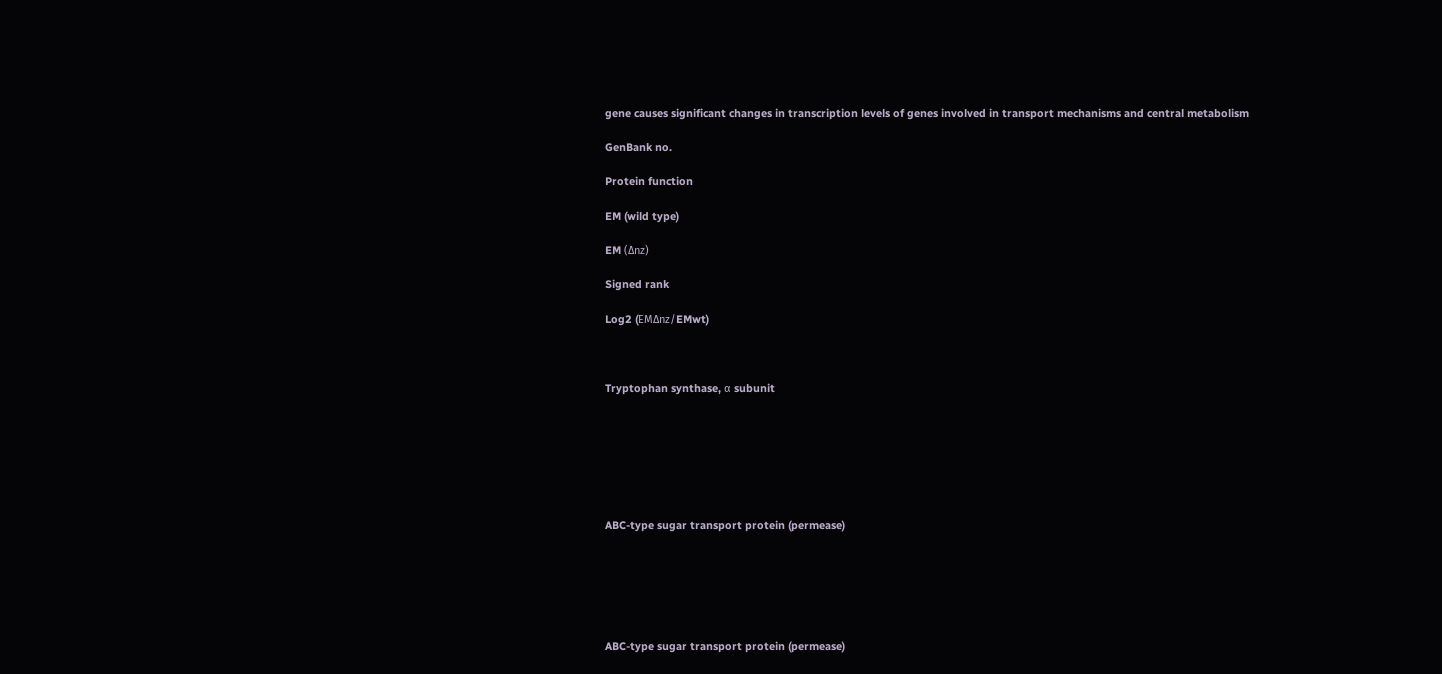gene causes significant changes in transcription levels of genes involved in transport mechanisms and central metabolism

GenBank no.

Protein function

EM (wild type)

EM (Δnz)

Signed rank

Log2 (EMΔnz/EMwt)



Tryptophan synthase, α subunit







ABC-type sugar transport protein (permease)






ABC-type sugar transport protein (permease)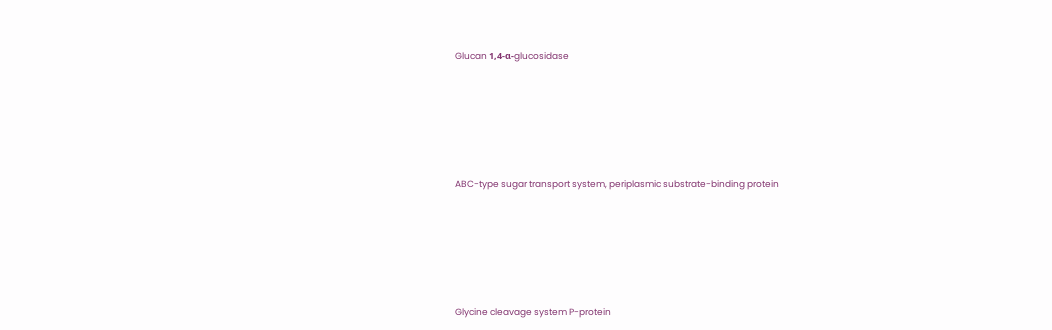Glucan 1,4-α-glucosidase






ABC-type sugar transport system, periplasmic substrate-binding protein






Glycine cleavage system P-protein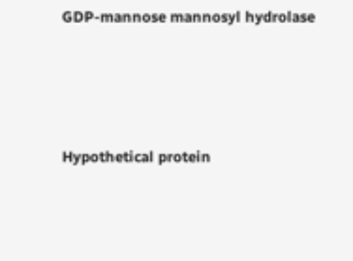GDP-mannose mannosyl hydrolase






Hypothetical protein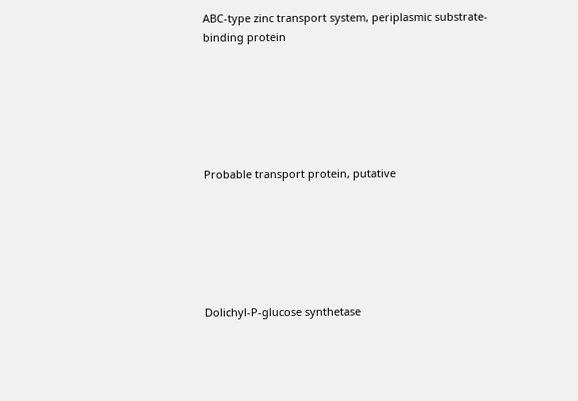ABC-type zinc transport system, periplasmic substrate-binding protein






Probable transport protein, putative






Dolichyl-P-glucose synthetase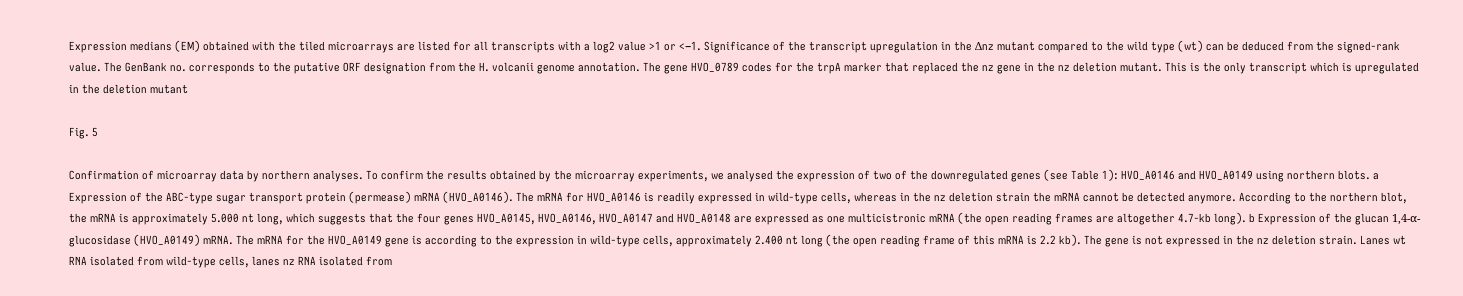Expression medians (EM) obtained with the tiled microarrays are listed for all transcripts with a log2 value >1 or <−1. Significance of the transcript upregulation in the Δnz mutant compared to the wild type (wt) can be deduced from the signed-rank value. The GenBank no. corresponds to the putative ORF designation from the H. volcanii genome annotation. The gene HVO_0789 codes for the trpA marker that replaced the nz gene in the nz deletion mutant. This is the only transcript which is upregulated in the deletion mutant

Fig. 5

Confirmation of microarray data by northern analyses. To confirm the results obtained by the microarray experiments, we analysed the expression of two of the downregulated genes (see Table 1): HVO_A0146 and HVO_A0149 using northern blots. a Expression of the ABC-type sugar transport protein (permease) mRNA (HVO_A0146). The mRNA for HVO_A0146 is readily expressed in wild-type cells, whereas in the nz deletion strain the mRNA cannot be detected anymore. According to the northern blot, the mRNA is approximately 5.000 nt long, which suggests that the four genes HVO_A0145, HVO_A0146, HVO_A0147 and HVO_A0148 are expressed as one multicistronic mRNA (the open reading frames are altogether 4.7-kb long). b Expression of the glucan 1,4-α-glucosidase (HVO_A0149) mRNA. The mRNA for the HVO_A0149 gene is according to the expression in wild-type cells, approximately 2.400 nt long (the open reading frame of this mRNA is 2.2 kb). The gene is not expressed in the nz deletion strain. Lanes wt RNA isolated from wild-type cells, lanes nz RNA isolated from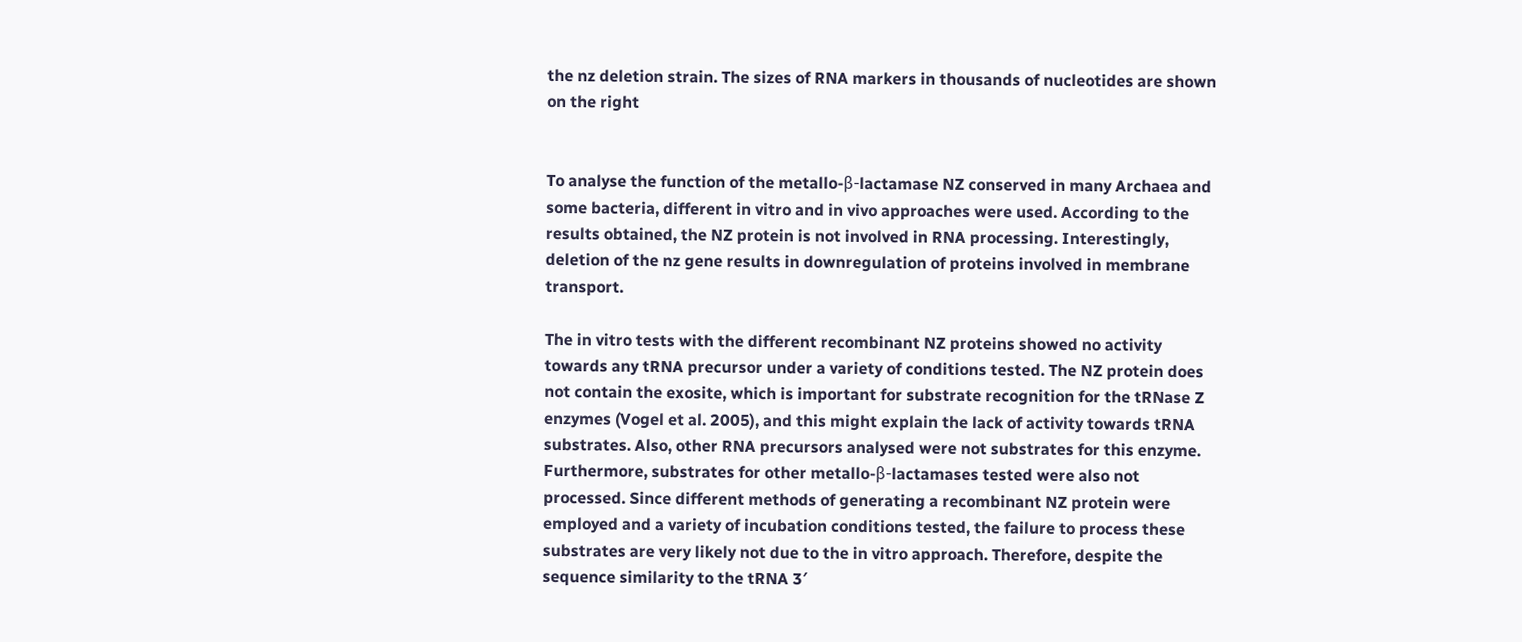the nz deletion strain. The sizes of RNA markers in thousands of nucleotides are shown on the right


To analyse the function of the metallo-β-lactamase NZ conserved in many Archaea and some bacteria, different in vitro and in vivo approaches were used. According to the results obtained, the NZ protein is not involved in RNA processing. Interestingly, deletion of the nz gene results in downregulation of proteins involved in membrane transport.

The in vitro tests with the different recombinant NZ proteins showed no activity towards any tRNA precursor under a variety of conditions tested. The NZ protein does not contain the exosite, which is important for substrate recognition for the tRNase Z enzymes (Vogel et al. 2005), and this might explain the lack of activity towards tRNA substrates. Also, other RNA precursors analysed were not substrates for this enzyme. Furthermore, substrates for other metallo-β-lactamases tested were also not processed. Since different methods of generating a recombinant NZ protein were employed and a variety of incubation conditions tested, the failure to process these substrates are very likely not due to the in vitro approach. Therefore, despite the sequence similarity to the tRNA 3′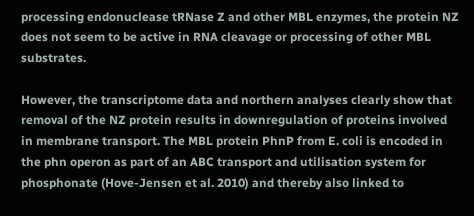processing endonuclease tRNase Z and other MBL enzymes, the protein NZ does not seem to be active in RNA cleavage or processing of other MBL substrates.

However, the transcriptome data and northern analyses clearly show that removal of the NZ protein results in downregulation of proteins involved in membrane transport. The MBL protein PhnP from E. coli is encoded in the phn operon as part of an ABC transport and utilisation system for phosphonate (Hove-Jensen et al. 2010) and thereby also linked to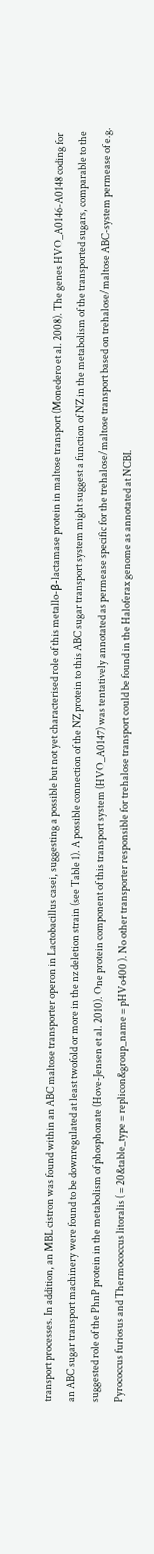transport processes. In addition, an MBL cistron was found within an ABC maltose transporter operon in Lactobacillus casei, suggesting a possible but not yet characterised role of this metallo-β-lactamase protein in maltose transport (Monedero et al. 2008). The genes HVO_A0146-A0148 coding for an ABC sugar transport machinery were found to be downregulated at least twofold or more in the nz deletion strain (see Table 1). A possible connection of the NZ protein to this ABC sugar transport system might suggest a function of NZ in the metabolism of the transported sugars, comparable to the suggested role of the PhnP protein in the metabolism of phosphonate (Hove-Jensen et al. 2010). One protein component of this transport system (HVO_A0147) was tentatively annotated as permease specific for the trehalose/maltose transport based on trehalose/maltose ABC-system permease of e.g. Pyrococcus furiosus and Thermococcus litoralis ( = 20&table_type = replicon&group_name = pHVo400 ). No other transporter responsible for trehalose transport could be found in the Haloferax genome as annotated at NCBI.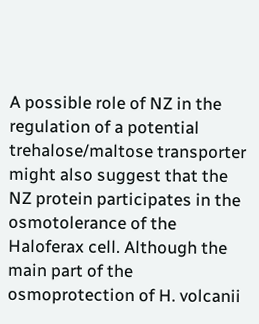A possible role of NZ in the regulation of a potential trehalose/maltose transporter might also suggest that the NZ protein participates in the osmotolerance of the Haloferax cell. Although the main part of the osmoprotection of H. volcanii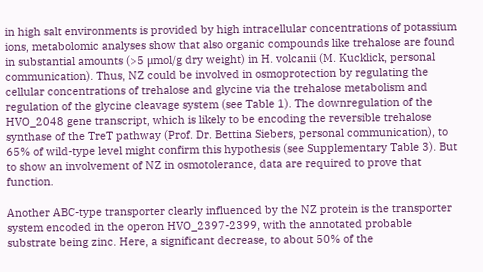in high salt environments is provided by high intracellular concentrations of potassium ions, metabolomic analyses show that also organic compounds like trehalose are found in substantial amounts (>5 μmol/g dry weight) in H. volcanii (M. Kucklick, personal communication). Thus, NZ could be involved in osmoprotection by regulating the cellular concentrations of trehalose and glycine via the trehalose metabolism and regulation of the glycine cleavage system (see Table 1). The downregulation of the HVO_2048 gene transcript, which is likely to be encoding the reversible trehalose synthase of the TreT pathway (Prof. Dr. Bettina Siebers, personal communication), to 65% of wild-type level might confirm this hypothesis (see Supplementary Table 3). But to show an involvement of NZ in osmotolerance, data are required to prove that function.

Another ABC-type transporter clearly influenced by the NZ protein is the transporter system encoded in the operon HVO_2397-2399, with the annotated probable substrate being zinc. Here, a significant decrease, to about 50% of the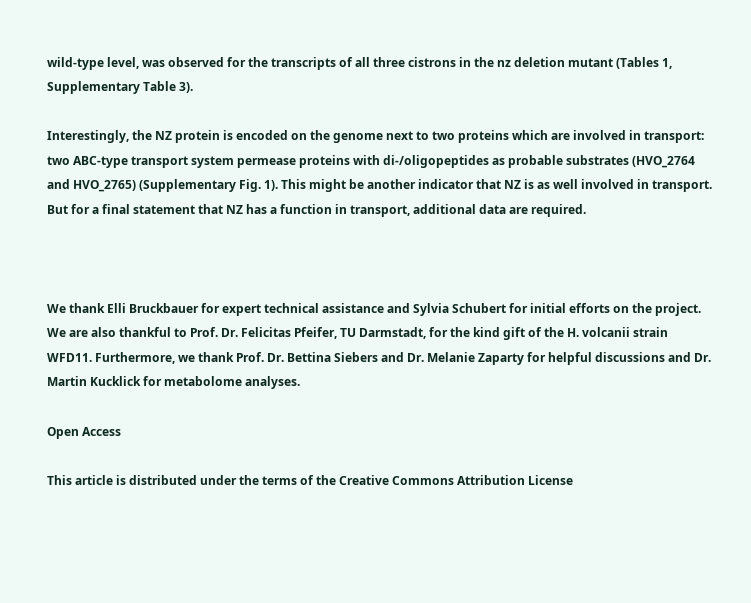wild-type level, was observed for the transcripts of all three cistrons in the nz deletion mutant (Tables 1, Supplementary Table 3).

Interestingly, the NZ protein is encoded on the genome next to two proteins which are involved in transport: two ABC-type transport system permease proteins with di-/oligopeptides as probable substrates (HVO_2764 and HVO_2765) (Supplementary Fig. 1). This might be another indicator that NZ is as well involved in transport. But for a final statement that NZ has a function in transport, additional data are required.



We thank Elli Bruckbauer for expert technical assistance and Sylvia Schubert for initial efforts on the project. We are also thankful to Prof. Dr. Felicitas Pfeifer, TU Darmstadt, for the kind gift of the H. volcanii strain WFD11. Furthermore, we thank Prof. Dr. Bettina Siebers and Dr. Melanie Zaparty for helpful discussions and Dr. Martin Kucklick for metabolome analyses.

Open Access

This article is distributed under the terms of the Creative Commons Attribution License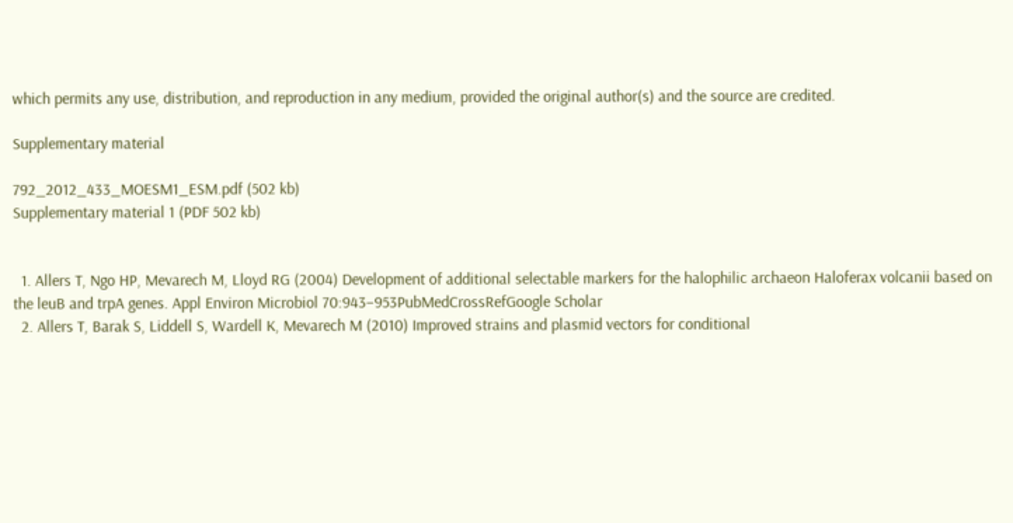which permits any use, distribution, and reproduction in any medium, provided the original author(s) and the source are credited.

Supplementary material

792_2012_433_MOESM1_ESM.pdf (502 kb)
Supplementary material 1 (PDF 502 kb)


  1. Allers T, Ngo HP, Mevarech M, Lloyd RG (2004) Development of additional selectable markers for the halophilic archaeon Haloferax volcanii based on the leuB and trpA genes. Appl Environ Microbiol 70:943–953PubMedCrossRefGoogle Scholar
  2. Allers T, Barak S, Liddell S, Wardell K, Mevarech M (2010) Improved strains and plasmid vectors for conditional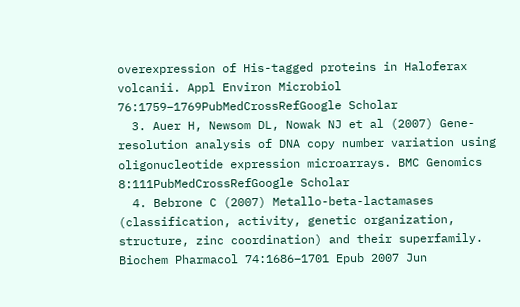overexpression of His-tagged proteins in Haloferax volcanii. Appl Environ Microbiol 76:1759–1769PubMedCrossRefGoogle Scholar
  3. Auer H, Newsom DL, Nowak NJ et al (2007) Gene-resolution analysis of DNA copy number variation using oligonucleotide expression microarrays. BMC Genomics 8:111PubMedCrossRefGoogle Scholar
  4. Bebrone C (2007) Metallo-beta-lactamases (classification, activity, genetic organization, structure, zinc coordination) and their superfamily. Biochem Pharmacol 74:1686–1701 Epub 2007 Jun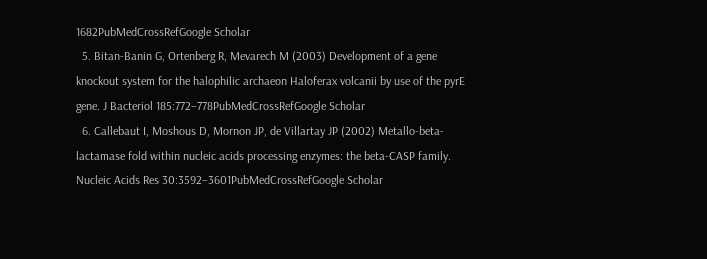1682PubMedCrossRefGoogle Scholar
  5. Bitan-Banin G, Ortenberg R, Mevarech M (2003) Development of a gene knockout system for the halophilic archaeon Haloferax volcanii by use of the pyrE gene. J Bacteriol 185:772–778PubMedCrossRefGoogle Scholar
  6. Callebaut I, Moshous D, Mornon JP, de Villartay JP (2002) Metallo-beta-lactamase fold within nucleic acids processing enzymes: the beta-CASP family. Nucleic Acids Res 30:3592–3601PubMedCrossRefGoogle Scholar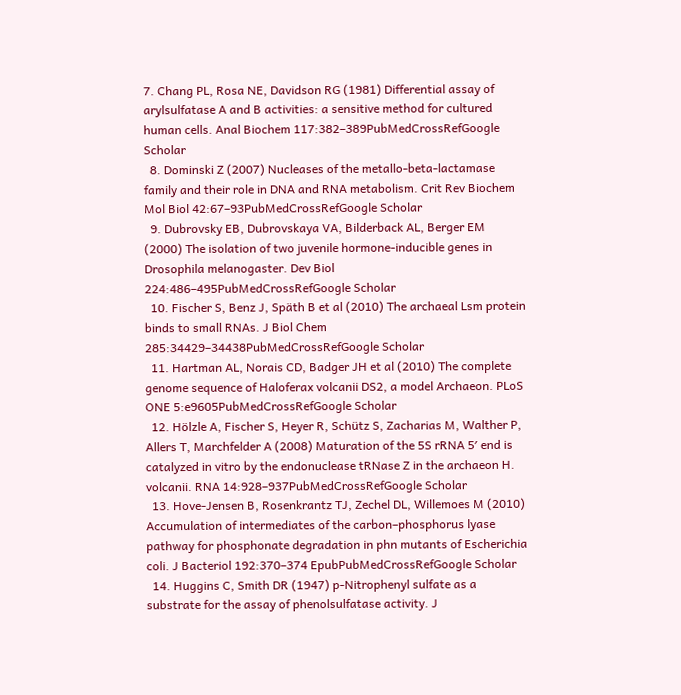7. Chang PL, Rosa NE, Davidson RG (1981) Differential assay of arylsulfatase A and B activities: a sensitive method for cultured human cells. Anal Biochem 117:382–389PubMedCrossRefGoogle Scholar
  8. Dominski Z (2007) Nucleases of the metallo-beta-lactamase family and their role in DNA and RNA metabolism. Crit Rev Biochem Mol Biol 42:67–93PubMedCrossRefGoogle Scholar
  9. Dubrovsky EB, Dubrovskaya VA, Bilderback AL, Berger EM (2000) The isolation of two juvenile hormone-inducible genes in Drosophila melanogaster. Dev Biol 224:486–495PubMedCrossRefGoogle Scholar
  10. Fischer S, Benz J, Späth B et al (2010) The archaeal Lsm protein binds to small RNAs. J Biol Chem 285:34429–34438PubMedCrossRefGoogle Scholar
  11. Hartman AL, Norais CD, Badger JH et al (2010) The complete genome sequence of Haloferax volcanii DS2, a model Archaeon. PLoS ONE 5:e9605PubMedCrossRefGoogle Scholar
  12. Hölzle A, Fischer S, Heyer R, Schütz S, Zacharias M, Walther P, Allers T, Marchfelder A (2008) Maturation of the 5S rRNA 5′ end is catalyzed in vitro by the endonuclease tRNase Z in the archaeon H. volcanii. RNA 14:928–937PubMedCrossRefGoogle Scholar
  13. Hove-Jensen B, Rosenkrantz TJ, Zechel DL, Willemoes M (2010) Accumulation of intermediates of the carbon–phosphorus lyase pathway for phosphonate degradation in phn mutants of Escherichia coli. J Bacteriol 192:370–374 EpubPubMedCrossRefGoogle Scholar
  14. Huggins C, Smith DR (1947) p-Nitrophenyl sulfate as a substrate for the assay of phenolsulfatase activity. J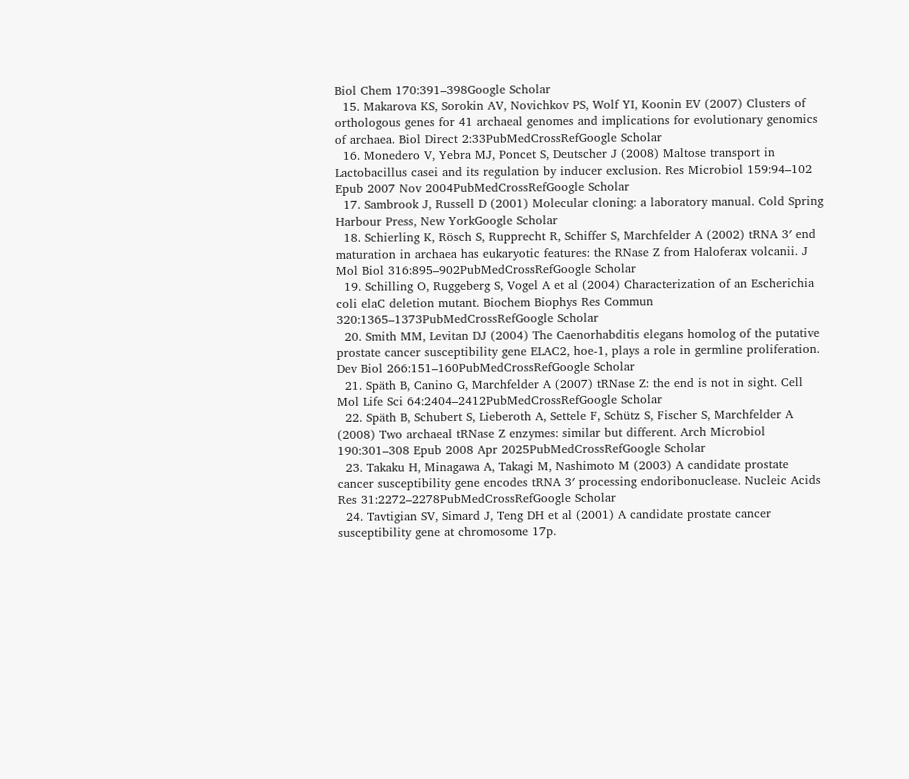Biol Chem 170:391–398Google Scholar
  15. Makarova KS, Sorokin AV, Novichkov PS, Wolf YI, Koonin EV (2007) Clusters of orthologous genes for 41 archaeal genomes and implications for evolutionary genomics of archaea. Biol Direct 2:33PubMedCrossRefGoogle Scholar
  16. Monedero V, Yebra MJ, Poncet S, Deutscher J (2008) Maltose transport in Lactobacillus casei and its regulation by inducer exclusion. Res Microbiol 159:94–102 Epub 2007 Nov 2004PubMedCrossRefGoogle Scholar
  17. Sambrook J, Russell D (2001) Molecular cloning: a laboratory manual. Cold Spring Harbour Press, New YorkGoogle Scholar
  18. Schierling K, Rösch S, Rupprecht R, Schiffer S, Marchfelder A (2002) tRNA 3′ end maturation in archaea has eukaryotic features: the RNase Z from Haloferax volcanii. J Mol Biol 316:895–902PubMedCrossRefGoogle Scholar
  19. Schilling O, Ruggeberg S, Vogel A et al (2004) Characterization of an Escherichia coli elaC deletion mutant. Biochem Biophys Res Commun 320:1365–1373PubMedCrossRefGoogle Scholar
  20. Smith MM, Levitan DJ (2004) The Caenorhabditis elegans homolog of the putative prostate cancer susceptibility gene ELAC2, hoe-1, plays a role in germline proliferation. Dev Biol 266:151–160PubMedCrossRefGoogle Scholar
  21. Späth B, Canino G, Marchfelder A (2007) tRNase Z: the end is not in sight. Cell Mol Life Sci 64:2404–2412PubMedCrossRefGoogle Scholar
  22. Späth B, Schubert S, Lieberoth A, Settele F, Schütz S, Fischer S, Marchfelder A (2008) Two archaeal tRNase Z enzymes: similar but different. Arch Microbiol 190:301–308 Epub 2008 Apr 2025PubMedCrossRefGoogle Scholar
  23. Takaku H, Minagawa A, Takagi M, Nashimoto M (2003) A candidate prostate cancer susceptibility gene encodes tRNA 3′ processing endoribonuclease. Nucleic Acids Res 31:2272–2278PubMedCrossRefGoogle Scholar
  24. Tavtigian SV, Simard J, Teng DH et al (2001) A candidate prostate cancer susceptibility gene at chromosome 17p.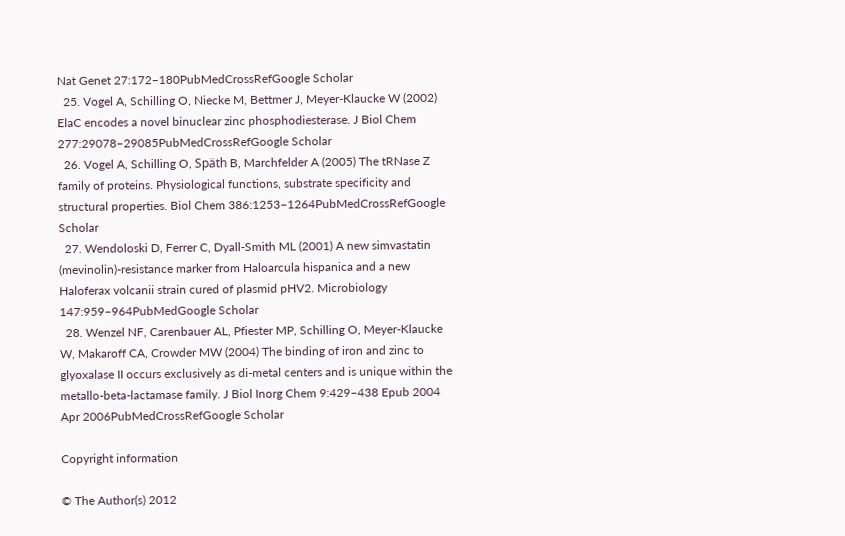Nat Genet 27:172–180PubMedCrossRefGoogle Scholar
  25. Vogel A, Schilling O, Niecke M, Bettmer J, Meyer-Klaucke W (2002) ElaC encodes a novel binuclear zinc phosphodiesterase. J Biol Chem 277:29078–29085PubMedCrossRefGoogle Scholar
  26. Vogel A, Schilling O, Späth B, Marchfelder A (2005) The tRNase Z family of proteins. Physiological functions, substrate specificity and structural properties. Biol Chem 386:1253–1264PubMedCrossRefGoogle Scholar
  27. Wendoloski D, Ferrer C, Dyall-Smith ML (2001) A new simvastatin (mevinolin)-resistance marker from Haloarcula hispanica and a new Haloferax volcanii strain cured of plasmid pHV2. Microbiology 147:959–964PubMedGoogle Scholar
  28. Wenzel NF, Carenbauer AL, Pfiester MP, Schilling O, Meyer-Klaucke W, Makaroff CA, Crowder MW (2004) The binding of iron and zinc to glyoxalase II occurs exclusively as di-metal centers and is unique within the metallo-beta-lactamase family. J Biol Inorg Chem 9:429–438 Epub 2004 Apr 2006PubMedCrossRefGoogle Scholar

Copyright information

© The Author(s) 2012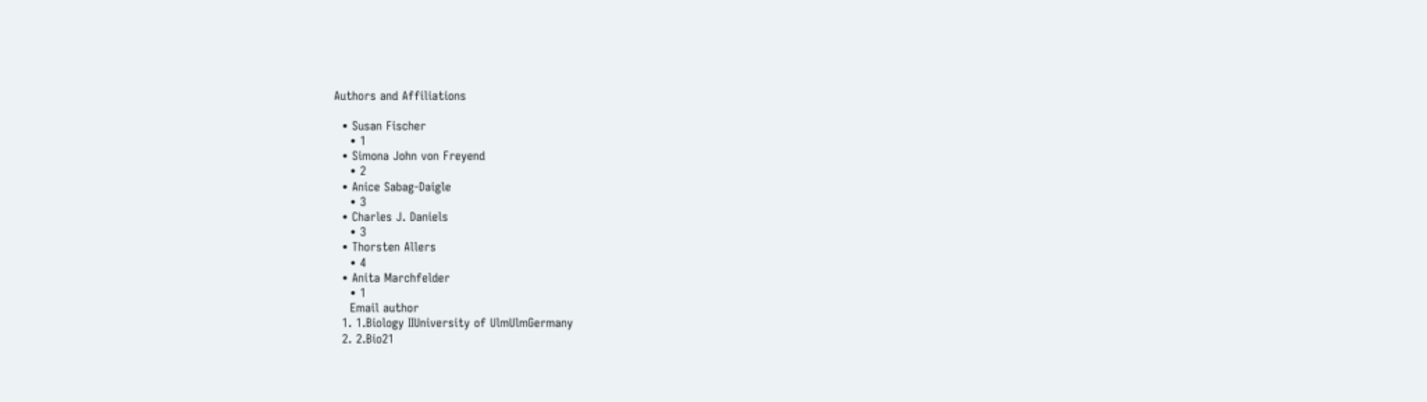Authors and Affiliations

  • Susan Fischer
    • 1
  • Simona John von Freyend
    • 2
  • Anice Sabag-Daigle
    • 3
  • Charles J. Daniels
    • 3
  • Thorsten Allers
    • 4
  • Anita Marchfelder
    • 1
    Email author
  1. 1.Biology IIUniversity of UlmUlmGermany
  2. 2.Bio21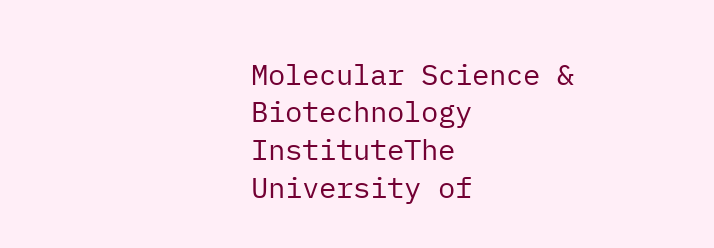Molecular Science & Biotechnology InstituteThe University of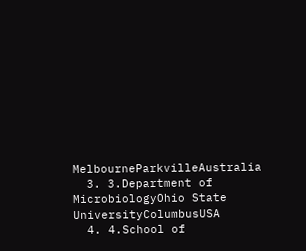MelbourneParkvilleAustralia
  3. 3.Department of MicrobiologyOhio State UniversityColumbusUSA
  4. 4.School of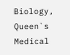Biology, Queen`s Medical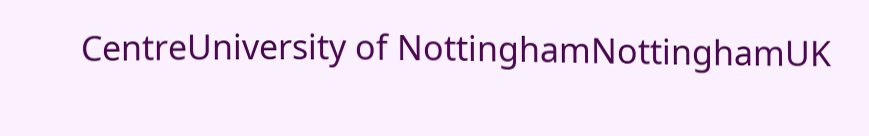CentreUniversity of NottinghamNottinghamUK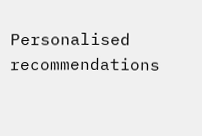Personalised recommendations